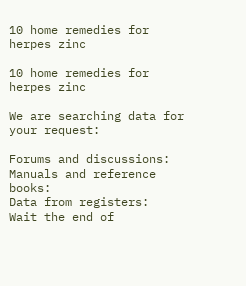10 home remedies for herpes zinc

10 home remedies for herpes zinc

We are searching data for your request:

Forums and discussions:
Manuals and reference books:
Data from registers:
Wait the end of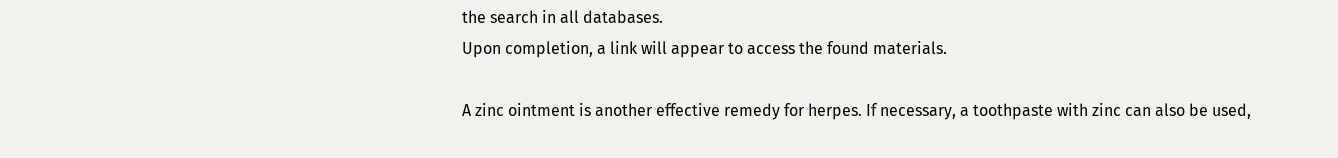the search in all databases.
Upon completion, a link will appear to access the found materials.

A zinc ointment is another effective remedy for herpes. If necessary, a toothpaste with zinc can also be used,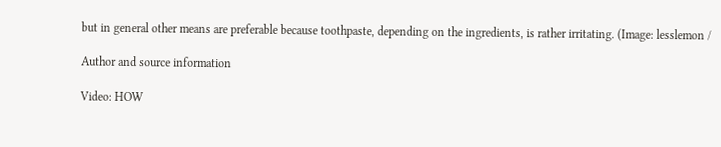but in general other means are preferable because toothpaste, depending on the ingredients, is rather irritating. (Image: lesslemon /

Author and source information

Video: HOW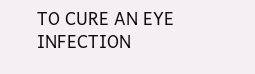TO CURE AN EYE INFECTION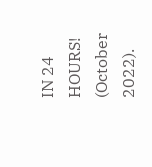IN 24 HOURS! (October 2022).